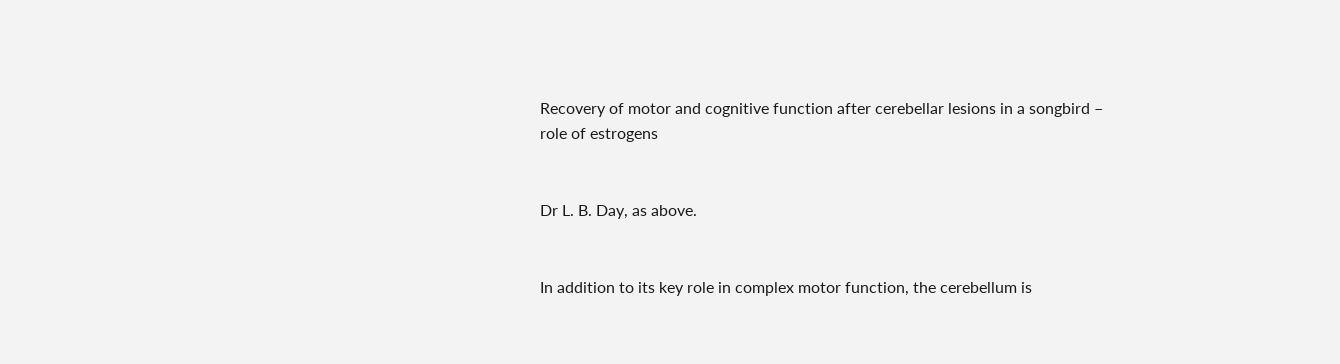Recovery of motor and cognitive function after cerebellar lesions in a songbird – role of estrogens


Dr L. B. Day, as above.


In addition to its key role in complex motor function, the cerebellum is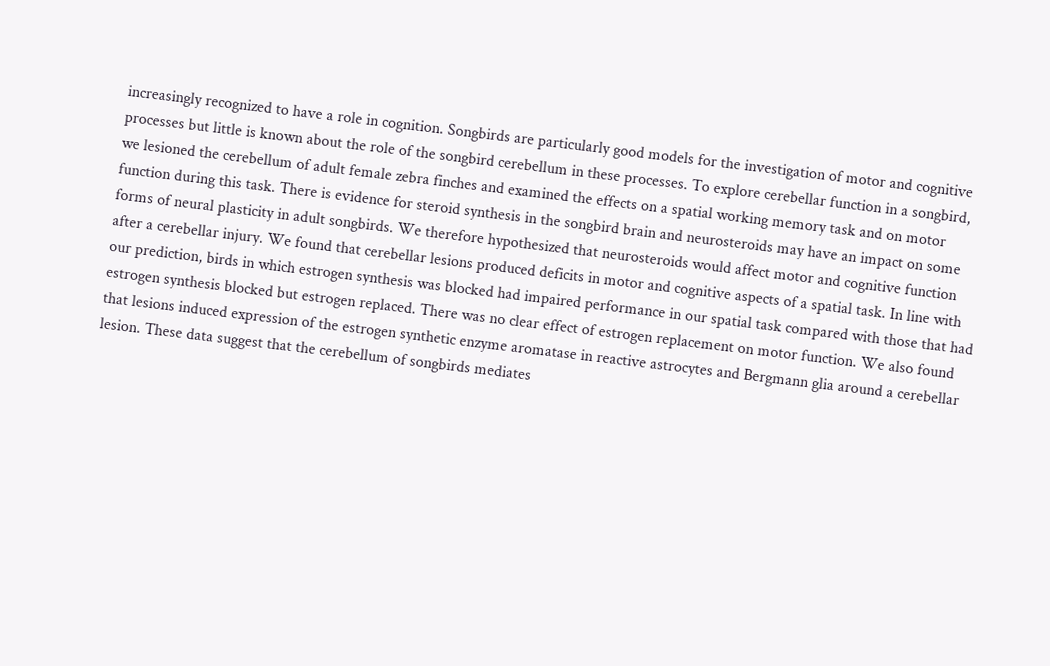increasingly recognized to have a role in cognition. Songbirds are particularly good models for the investigation of motor and cognitive processes but little is known about the role of the songbird cerebellum in these processes. To explore cerebellar function in a songbird, we lesioned the cerebellum of adult female zebra finches and examined the effects on a spatial working memory task and on motor function during this task. There is evidence for steroid synthesis in the songbird brain and neurosteroids may have an impact on some forms of neural plasticity in adult songbirds. We therefore hypothesized that neurosteroids would affect motor and cognitive function after a cerebellar injury. We found that cerebellar lesions produced deficits in motor and cognitive aspects of a spatial task. In line with our prediction, birds in which estrogen synthesis was blocked had impaired performance in our spatial task compared with those that had estrogen synthesis blocked but estrogen replaced. There was no clear effect of estrogen replacement on motor function. We also found that lesions induced expression of the estrogen synthetic enzyme aromatase in reactive astrocytes and Bergmann glia around a cerebellar lesion. These data suggest that the cerebellum of songbirds mediates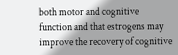both motor and cognitive function and that estrogens may improve the recovery of cognitive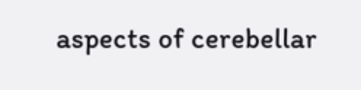aspects of cerebellar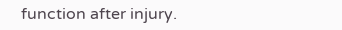function after injury.